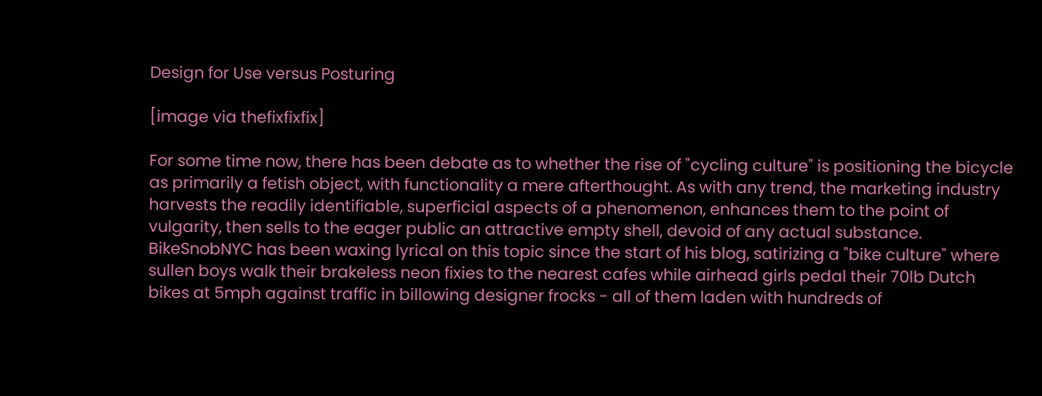Design for Use versus Posturing

[image via thefixfixfix]

For some time now, there has been debate as to whether the rise of "cycling culture" is positioning the bicycle as primarily a fetish object, with functionality a mere afterthought. As with any trend, the marketing industry harvests the readily identifiable, superficial aspects of a phenomenon, enhances them to the point of vulgarity, then sells to the eager public an attractive empty shell, devoid of any actual substance. BikeSnobNYC has been waxing lyrical on this topic since the start of his blog, satirizing a "bike culture" where sullen boys walk their brakeless neon fixies to the nearest cafes while airhead girls pedal their 70lb Dutch bikes at 5mph against traffic in billowing designer frocks - all of them laden with hundreds of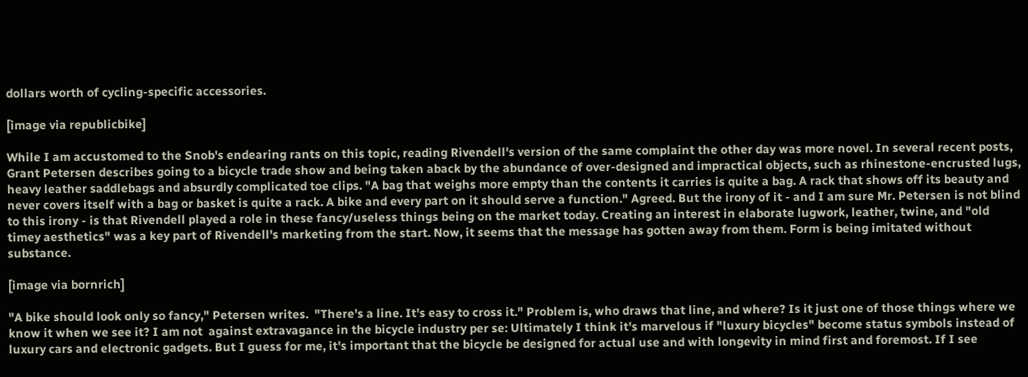dollars worth of cycling-specific accessories.

[image via republicbike]

While I am accustomed to the Snob's endearing rants on this topic, reading Rivendell's version of the same complaint the other day was more novel. In several recent posts, Grant Petersen describes going to a bicycle trade show and being taken aback by the abundance of over-designed and impractical objects, such as rhinestone-encrusted lugs, heavy leather saddlebags and absurdly complicated toe clips. "A bag that weighs more empty than the contents it carries is quite a bag. A rack that shows off its beauty and never covers itself with a bag or basket is quite a rack. A bike and every part on it should serve a function." Agreed. But the irony of it - and I am sure Mr. Petersen is not blind to this irony - is that Rivendell played a role in these fancy/useless things being on the market today. Creating an interest in elaborate lugwork, leather, twine, and "old timey aesthetics" was a key part of Rivendell's marketing from the start. Now, it seems that the message has gotten away from them. Form is being imitated without substance.

[image via bornrich]

"A bike should look only so fancy," Petersen writes.  "There's a line. It's easy to cross it." Problem is, who draws that line, and where? Is it just one of those things where we know it when we see it? I am not  against extravagance in the bicycle industry per se: Ultimately I think it's marvelous if "luxury bicycles" become status symbols instead of luxury cars and electronic gadgets. But I guess for me, it's important that the bicycle be designed for actual use and with longevity in mind first and foremost. If I see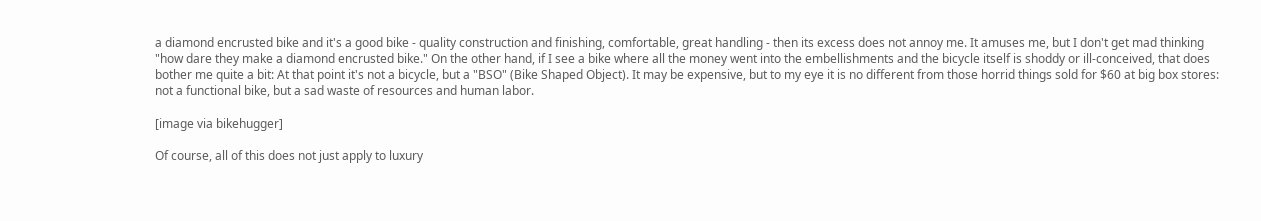a diamond encrusted bike and it's a good bike - quality construction and finishing, comfortable, great handling - then its excess does not annoy me. It amuses me, but I don't get mad thinking "how dare they make a diamond encrusted bike." On the other hand, if I see a bike where all the money went into the embellishments and the bicycle itself is shoddy or ill-conceived, that does bother me quite a bit: At that point it's not a bicycle, but a "BSO" (Bike Shaped Object). It may be expensive, but to my eye it is no different from those horrid things sold for $60 at big box stores: not a functional bike, but a sad waste of resources and human labor.

[image via bikehugger]

Of course, all of this does not just apply to luxury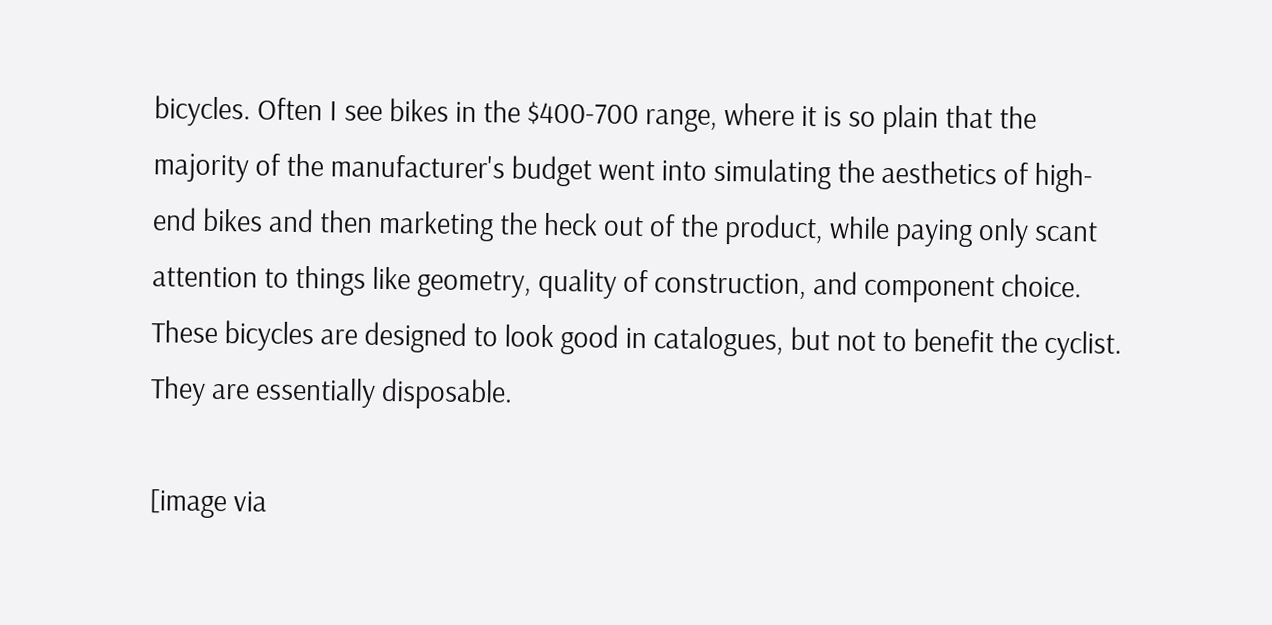bicycles. Often I see bikes in the $400-700 range, where it is so plain that the majority of the manufacturer's budget went into simulating the aesthetics of high-end bikes and then marketing the heck out of the product, while paying only scant attention to things like geometry, quality of construction, and component choice. These bicycles are designed to look good in catalogues, but not to benefit the cyclist. They are essentially disposable.

[image via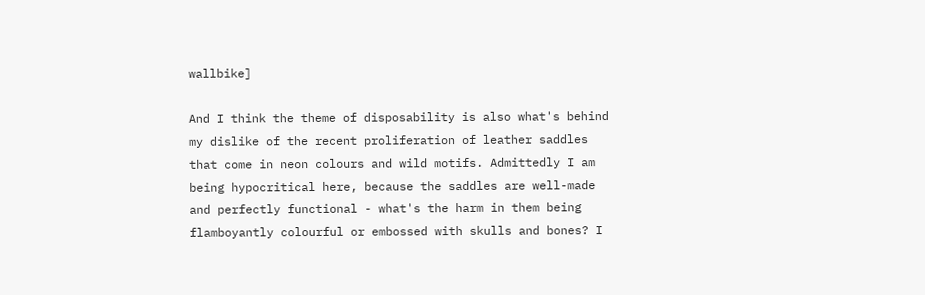wallbike]

And I think the theme of disposability is also what's behind my dislike of the recent proliferation of leather saddles that come in neon colours and wild motifs. Admittedly I am being hypocritical here, because the saddles are well-made and perfectly functional - what's the harm in them being flamboyantly colourful or embossed with skulls and bones? I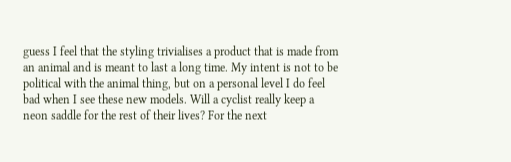guess I feel that the styling trivialises a product that is made from an animal and is meant to last a long time. My intent is not to be political with the animal thing, but on a personal level I do feel bad when I see these new models. Will a cyclist really keep a neon saddle for the rest of their lives? For the next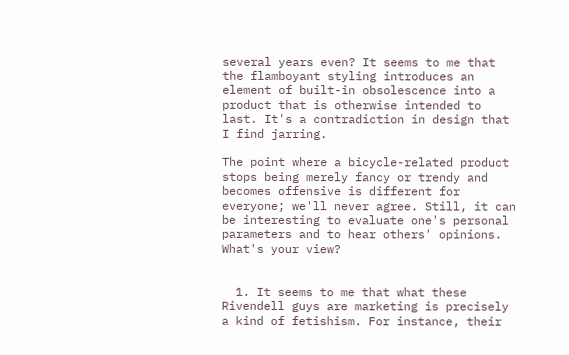several years even? It seems to me that the flamboyant styling introduces an element of built-in obsolescence into a product that is otherwise intended to last. It's a contradiction in design that I find jarring.

The point where a bicycle-related product stops being merely fancy or trendy and becomes offensive is different for everyone; we'll never agree. Still, it can be interesting to evaluate one's personal parameters and to hear others' opinions. What's your view?


  1. It seems to me that what these Rivendell guys are marketing is precisely a kind of fetishism. For instance, their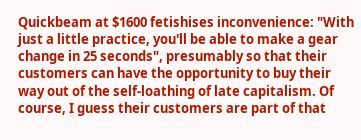Quickbeam at $1600 fetishises inconvenience: "With just a little practice, you'll be able to make a gear change in 25 seconds", presumably so that their customers can have the opportunity to buy their way out of the self-loathing of late capitalism. Of course, I guess their customers are part of that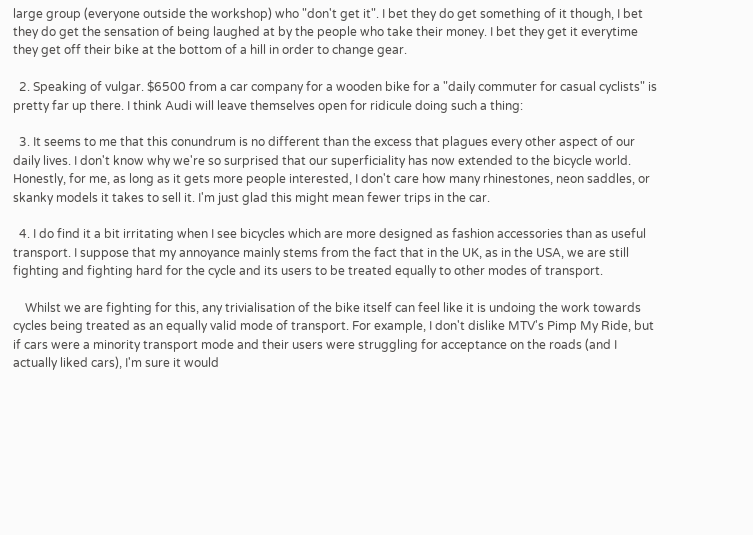large group (everyone outside the workshop) who "don't get it". I bet they do get something of it though, I bet they do get the sensation of being laughed at by the people who take their money. I bet they get it everytime they get off their bike at the bottom of a hill in order to change gear.

  2. Speaking of vulgar. $6500 from a car company for a wooden bike for a "daily commuter for casual cyclists" is pretty far up there. I think Audi will leave themselves open for ridicule doing such a thing:

  3. It seems to me that this conundrum is no different than the excess that plagues every other aspect of our daily lives. I don't know why we're so surprised that our superficiality has now extended to the bicycle world. Honestly, for me, as long as it gets more people interested, I don't care how many rhinestones, neon saddles, or skanky models it takes to sell it. I'm just glad this might mean fewer trips in the car.

  4. I do find it a bit irritating when I see bicycles which are more designed as fashion accessories than as useful transport. I suppose that my annoyance mainly stems from the fact that in the UK, as in the USA, we are still fighting and fighting hard for the cycle and its users to be treated equally to other modes of transport.

    Whilst we are fighting for this, any trivialisation of the bike itself can feel like it is undoing the work towards cycles being treated as an equally valid mode of transport. For example, I don't dislike MTV's Pimp My Ride, but if cars were a minority transport mode and their users were struggling for acceptance on the roads (and I actually liked cars), I'm sure it would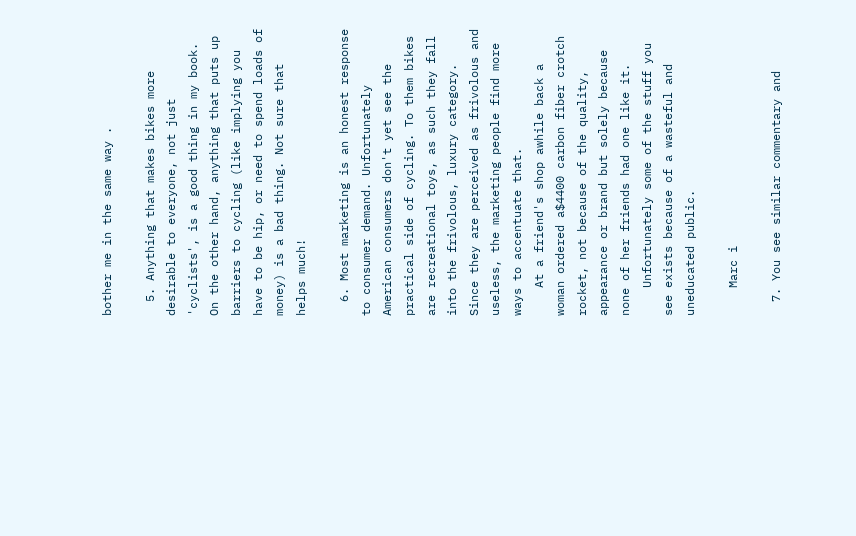bother me in the same way .

  5. Anything that makes bikes more desirable to everyone, not just 'cyclists', is a good thing in my book. On the other hand, anything that puts up barriers to cycling (like implying you have to be hip, or need to spend loads of money) is a bad thing. Not sure that helps much!

  6. Most marketing is an honest response to consumer demand. Unfortunately American consumers don't yet see the practical side of cycling. To them bikes are recreational toys, as such they fall into the frivolous, luxury category. Since they are perceived as frivolous and useless, the marketing people find more ways to accentuate that.
    At a friend's shop awhile back a woman ordered a$4400 carbon fiber crotch rocket, not because of the quality, appearance or brand but solely because none of her friends had one like it.
    Unfortunately some of the stuff you see exists because of a wasteful and uneducated public.

    Marc i

  7. You see similar commentary and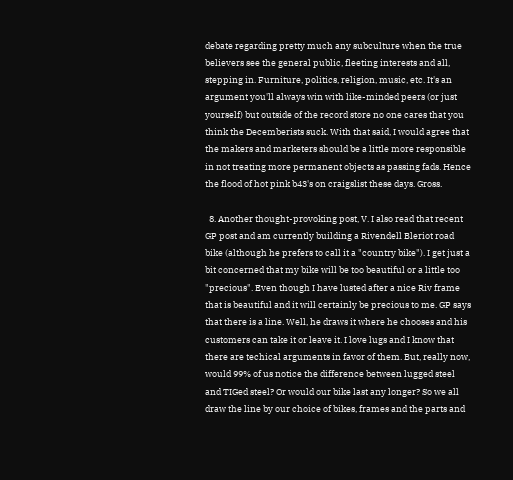debate regarding pretty much any subculture when the true believers see the general public, fleeting interests and all, stepping in. Furniture, politics, religion, music, etc. It's an argument you'll always win with like-minded peers (or just yourself) but outside of the record store no one cares that you think the Decemberists suck. With that said, I would agree that the makers and marketers should be a little more responsible in not treating more permanent objects as passing fads. Hence the flood of hot pink b43's on craigslist these days. Gross.

  8. Another thought-provoking post, V. I also read that recent GP post and am currently building a Rivendell Bleriot road bike (although he prefers to call it a "country bike"). I get just a bit concerned that my bike will be too beautiful or a little too "precious". Even though I have lusted after a nice Riv frame that is beautiful and it will certainly be precious to me. GP says that there is a line. Well, he draws it where he chooses and his customers can take it or leave it. I love lugs and I know that there are techical arguments in favor of them. But, really now, would 99% of us notice the difference between lugged steel and TIGed steel? Or would our bike last any longer? So we all draw the line by our choice of bikes, frames and the parts and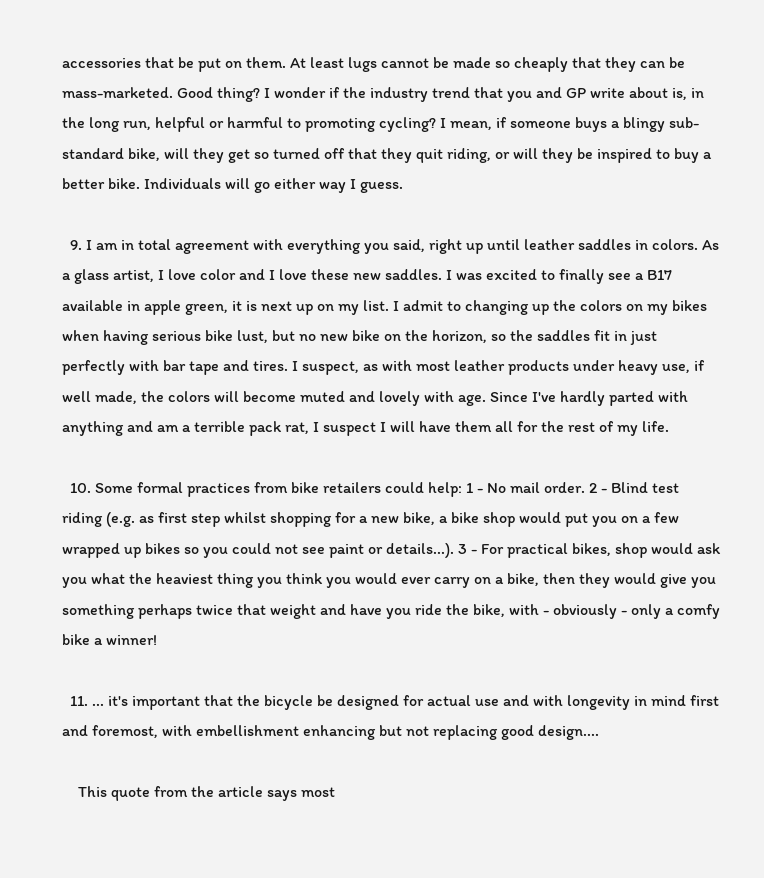accessories that be put on them. At least lugs cannot be made so cheaply that they can be mass-marketed. Good thing? I wonder if the industry trend that you and GP write about is, in the long run, helpful or harmful to promoting cycling? I mean, if someone buys a blingy sub-standard bike, will they get so turned off that they quit riding, or will they be inspired to buy a better bike. Individuals will go either way I guess.

  9. I am in total agreement with everything you said, right up until leather saddles in colors. As a glass artist, I love color and I love these new saddles. I was excited to finally see a B17 available in apple green, it is next up on my list. I admit to changing up the colors on my bikes when having serious bike lust, but no new bike on the horizon, so the saddles fit in just perfectly with bar tape and tires. I suspect, as with most leather products under heavy use, if well made, the colors will become muted and lovely with age. Since I've hardly parted with anything and am a terrible pack rat, I suspect I will have them all for the rest of my life.

  10. Some formal practices from bike retailers could help: 1 - No mail order. 2 - Blind test riding (e.g. as first step whilst shopping for a new bike, a bike shop would put you on a few wrapped up bikes so you could not see paint or details...). 3 - For practical bikes, shop would ask you what the heaviest thing you think you would ever carry on a bike, then they would give you something perhaps twice that weight and have you ride the bike, with - obviously - only a comfy bike a winner!

  11. ... it's important that the bicycle be designed for actual use and with longevity in mind first and foremost, with embellishment enhancing but not replacing good design....

    This quote from the article says most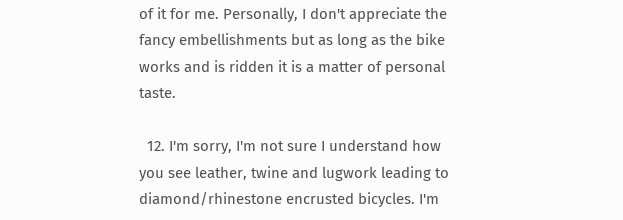of it for me. Personally, I don't appreciate the fancy embellishments but as long as the bike works and is ridden it is a matter of personal taste.

  12. I'm sorry, I'm not sure I understand how you see leather, twine and lugwork leading to diamond/rhinestone encrusted bicycles. I'm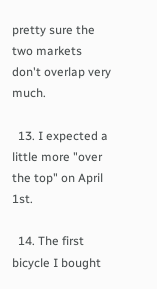pretty sure the two markets don't overlap very much.

  13. I expected a little more "over the top" on April 1st.

  14. The first bicycle I bought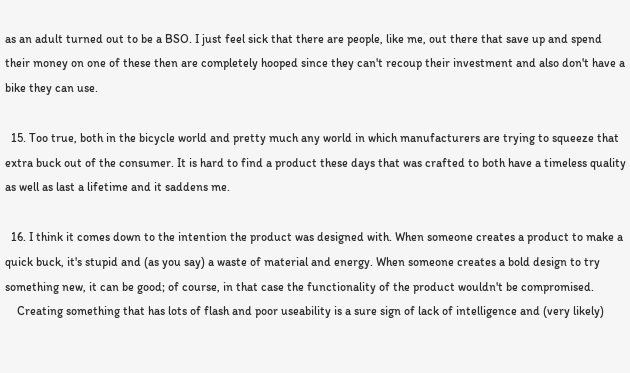as an adult turned out to be a BSO. I just feel sick that there are people, like me, out there that save up and spend their money on one of these then are completely hooped since they can't recoup their investment and also don't have a bike they can use.

  15. Too true, both in the bicycle world and pretty much any world in which manufacturers are trying to squeeze that extra buck out of the consumer. It is hard to find a product these days that was crafted to both have a timeless quality as well as last a lifetime and it saddens me.

  16. I think it comes down to the intention the product was designed with. When someone creates a product to make a quick buck, it's stupid and (as you say) a waste of material and energy. When someone creates a bold design to try something new, it can be good; of course, in that case the functionality of the product wouldn't be compromised.
    Creating something that has lots of flash and poor useability is a sure sign of lack of intelligence and (very likely)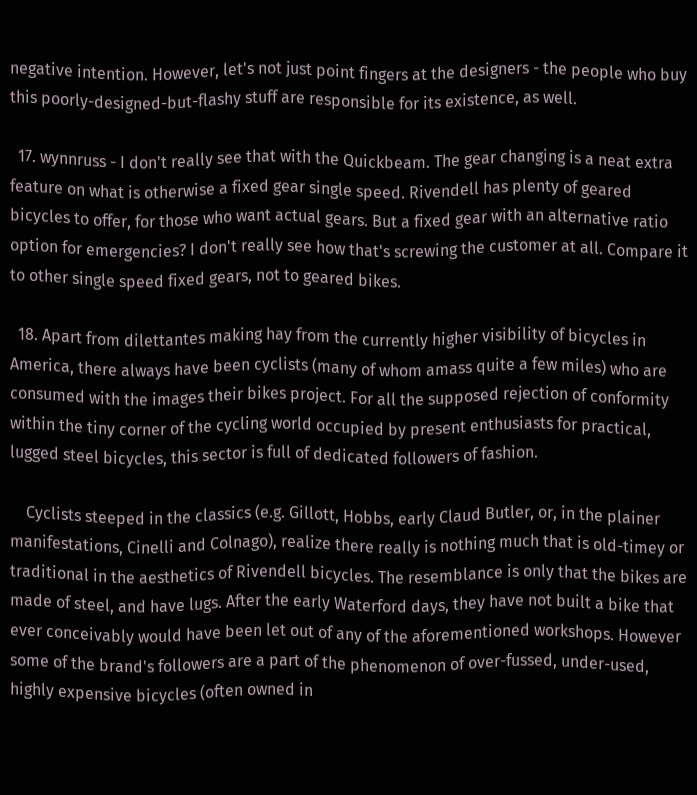negative intention. However, let's not just point fingers at the designers - the people who buy this poorly-designed-but-flashy stuff are responsible for its existence, as well.

  17. wynnruss - I don't really see that with the Quickbeam. The gear changing is a neat extra feature on what is otherwise a fixed gear single speed. Rivendell has plenty of geared bicycles to offer, for those who want actual gears. But a fixed gear with an alternative ratio option for emergencies? I don't really see how that's screwing the customer at all. Compare it to other single speed fixed gears, not to geared bikes.

  18. Apart from dilettantes making hay from the currently higher visibility of bicycles in America, there always have been cyclists (many of whom amass quite a few miles) who are consumed with the images their bikes project. For all the supposed rejection of conformity within the tiny corner of the cycling world occupied by present enthusiasts for practical, lugged steel bicycles, this sector is full of dedicated followers of fashion.

    Cyclists steeped in the classics (e.g. Gillott, Hobbs, early Claud Butler, or, in the plainer manifestations, Cinelli and Colnago), realize there really is nothing much that is old-timey or traditional in the aesthetics of Rivendell bicycles. The resemblance is only that the bikes are made of steel, and have lugs. After the early Waterford days, they have not built a bike that ever conceivably would have been let out of any of the aforementioned workshops. However some of the brand's followers are a part of the phenomenon of over-fussed, under-used, highly expensive bicycles (often owned in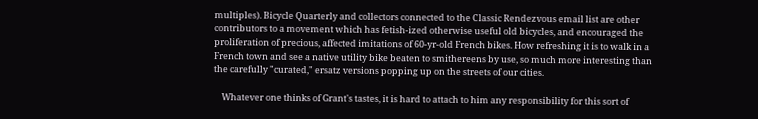multiples). Bicycle Quarterly and collectors connected to the Classic Rendezvous email list are other contributors to a movement which has fetish-ized otherwise useful old bicycles, and encouraged the proliferation of precious, affected imitations of 60-yr-old French bikes. How refreshing it is to walk in a French town and see a native utility bike beaten to smithereens by use, so much more interesting than the carefully "curated," ersatz versions popping up on the streets of our cities.

    Whatever one thinks of Grant's tastes, it is hard to attach to him any responsibility for this sort of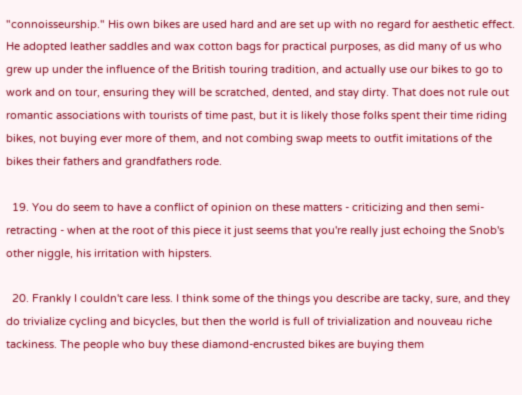"connoisseurship." His own bikes are used hard and are set up with no regard for aesthetic effect. He adopted leather saddles and wax cotton bags for practical purposes, as did many of us who grew up under the influence of the British touring tradition, and actually use our bikes to go to work and on tour, ensuring they will be scratched, dented, and stay dirty. That does not rule out romantic associations with tourists of time past, but it is likely those folks spent their time riding bikes, not buying ever more of them, and not combing swap meets to outfit imitations of the bikes their fathers and grandfathers rode.

  19. You do seem to have a conflict of opinion on these matters - criticizing and then semi- retracting - when at the root of this piece it just seems that you're really just echoing the Snob's other niggle, his irritation with hipsters.

  20. Frankly I couldn't care less. I think some of the things you describe are tacky, sure, and they do trivialize cycling and bicycles, but then the world is full of trivialization and nouveau riche tackiness. The people who buy these diamond-encrusted bikes are buying them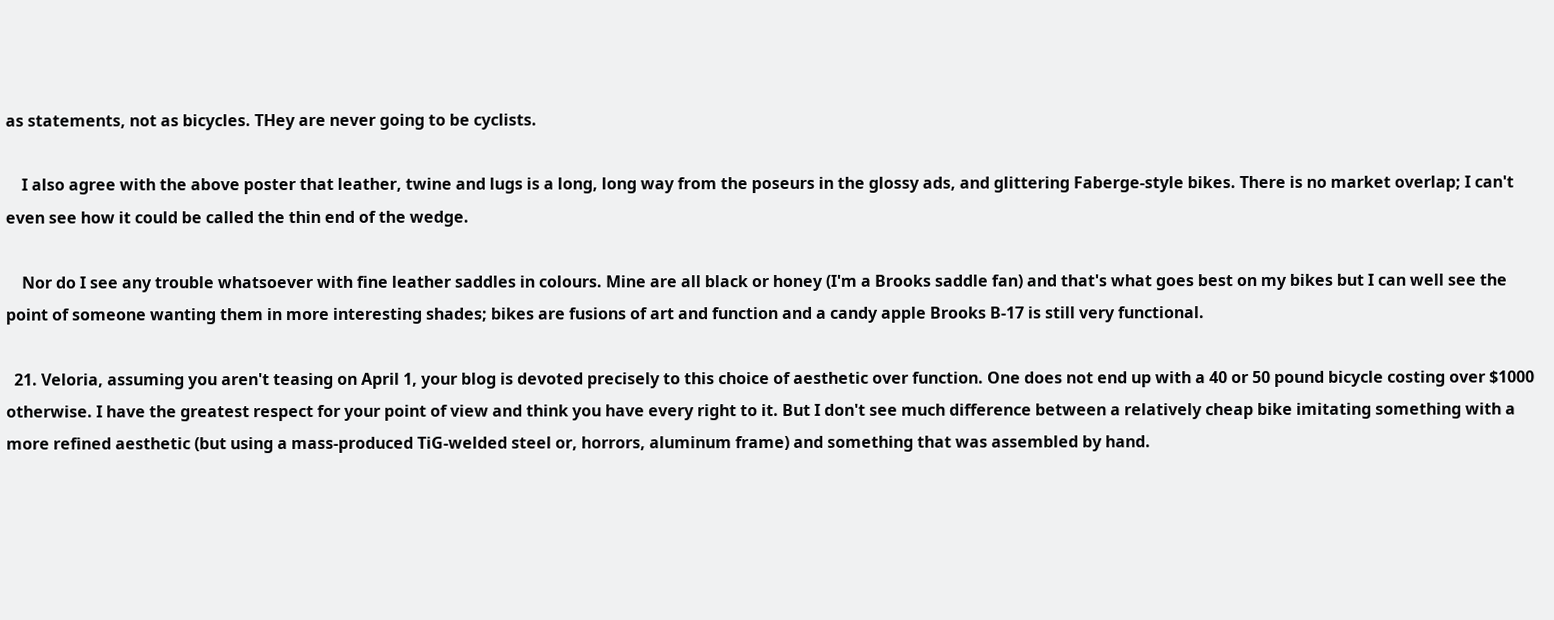as statements, not as bicycles. THey are never going to be cyclists.

    I also agree with the above poster that leather, twine and lugs is a long, long way from the poseurs in the glossy ads, and glittering Faberge-style bikes. There is no market overlap; I can't even see how it could be called the thin end of the wedge.

    Nor do I see any trouble whatsoever with fine leather saddles in colours. Mine are all black or honey (I'm a Brooks saddle fan) and that's what goes best on my bikes but I can well see the point of someone wanting them in more interesting shades; bikes are fusions of art and function and a candy apple Brooks B-17 is still very functional.

  21. Veloria, assuming you aren't teasing on April 1, your blog is devoted precisely to this choice of aesthetic over function. One does not end up with a 40 or 50 pound bicycle costing over $1000 otherwise. I have the greatest respect for your point of view and think you have every right to it. But I don't see much difference between a relatively cheap bike imitating something with a more refined aesthetic (but using a mass-produced TiG-welded steel or, horrors, aluminum frame) and something that was assembled by hand.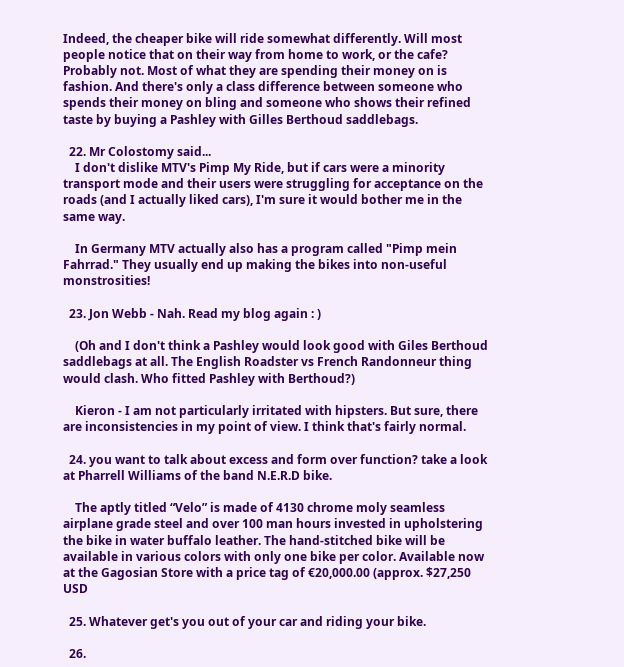Indeed, the cheaper bike will ride somewhat differently. Will most people notice that on their way from home to work, or the cafe? Probably not. Most of what they are spending their money on is fashion. And there's only a class difference between someone who spends their money on bling and someone who shows their refined taste by buying a Pashley with Gilles Berthoud saddlebags.

  22. Mr Colostomy said...
    I don't dislike MTV's Pimp My Ride, but if cars were a minority transport mode and their users were struggling for acceptance on the roads (and I actually liked cars), I'm sure it would bother me in the same way.

    In Germany MTV actually also has a program called "Pimp mein Fahrrad." They usually end up making the bikes into non-useful monstrosities!

  23. Jon Webb - Nah. Read my blog again : )

    (Oh and I don't think a Pashley would look good with Giles Berthoud saddlebags at all. The English Roadster vs French Randonneur thing would clash. Who fitted Pashley with Berthoud?)

    Kieron - I am not particularly irritated with hipsters. But sure, there are inconsistencies in my point of view. I think that's fairly normal.

  24. you want to talk about excess and form over function? take a look at Pharrell Williams of the band N.E.R.D bike.

    The aptly titled “Velo” is made of 4130 chrome moly seamless airplane grade steel and over 100 man hours invested in upholstering the bike in water buffalo leather. The hand-stitched bike will be available in various colors with only one bike per color. Available now at the Gagosian Store with a price tag of €20,000.00 (approx. $27,250 USD

  25. Whatever get's you out of your car and riding your bike.

  26.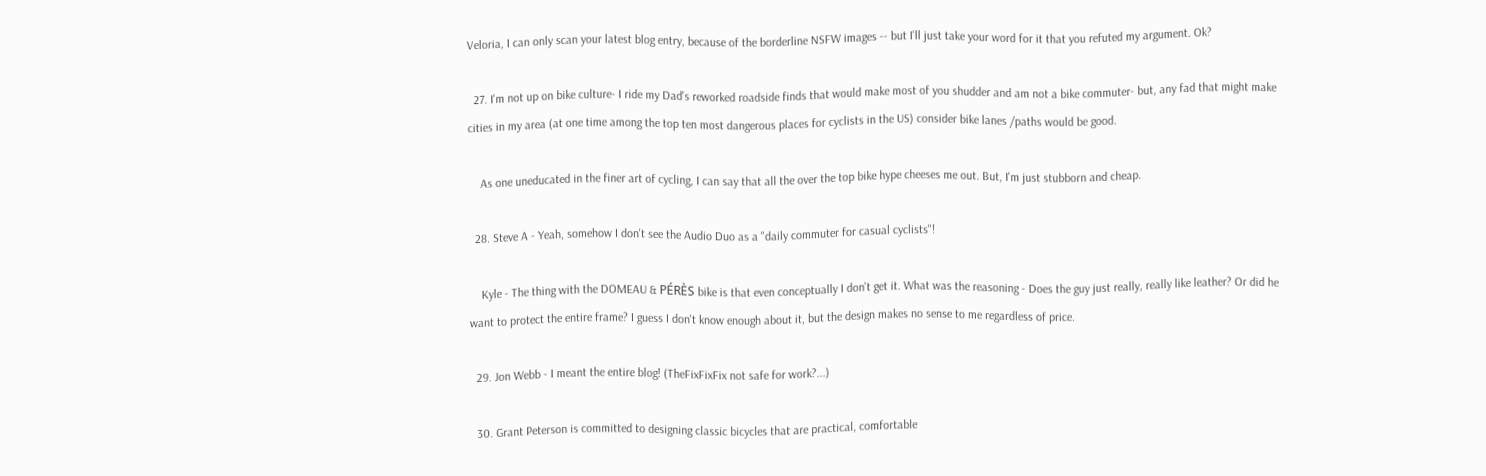Veloria, I can only scan your latest blog entry, because of the borderline NSFW images -- but I'll just take your word for it that you refuted my argument. Ok?

  27. I'm not up on bike culture- I ride my Dad's reworked roadside finds that would make most of you shudder and am not a bike commuter- but, any fad that might make cities in my area (at one time among the top ten most dangerous places for cyclists in the US) consider bike lanes /paths would be good.

    As one uneducated in the finer art of cycling, I can say that all the over the top bike hype cheeses me out. But, I'm just stubborn and cheap.

  28. Steve A - Yeah, somehow I don't see the Audio Duo as a "daily commuter for casual cyclists"!

    Kyle - The thing with the DOMEAU & PÉRÈS bike is that even conceptually I don't get it. What was the reasoning - Does the guy just really, really like leather? Or did he want to protect the entire frame? I guess I don't know enough about it, but the design makes no sense to me regardless of price.

  29. Jon Webb - I meant the entire blog! (TheFixFixFix not safe for work?...)

  30. Grant Peterson is committed to designing classic bicycles that are practical, comfortable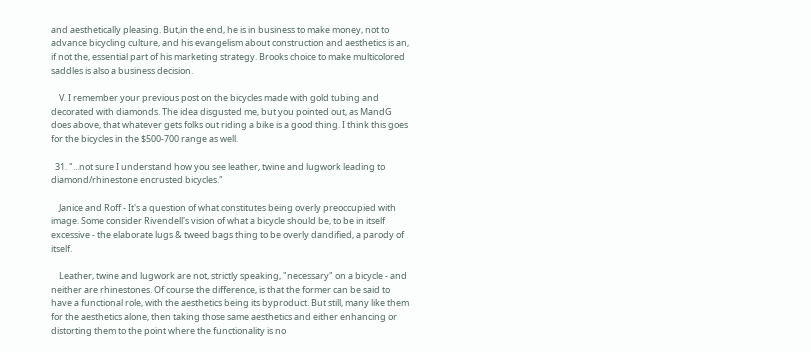and aesthetically pleasing. But,in the end, he is in business to make money, not to advance bicycling culture, and his evangelism about construction and aesthetics is an, if not the, essential part of his marketing strategy. Brooks choice to make multicolored saddles is also a business decision.

    V. I remember your previous post on the bicycles made with gold tubing and decorated with diamonds. The idea disgusted me, but you pointed out, as MandG does above, that whatever gets folks out riding a bike is a good thing. I think this goes for the bicycles in the $500-700 range as well.

  31. "...not sure I understand how you see leather, twine and lugwork leading to diamond/rhinestone encrusted bicycles."

    Janice and Roff - It's a question of what constitutes being overly preoccupied with image. Some consider Rivendell's vision of what a bicycle should be, to be in itself excessive - the elaborate lugs & tweed bags thing to be overly dandified, a parody of itself.

    Leather, twine and lugwork are not, strictly speaking, "necessary" on a bicycle - and neither are rhinestones. Of course the difference, is that the former can be said to have a functional role, with the aesthetics being its byproduct. But still, many like them for the aesthetics alone, then taking those same aesthetics and either enhancing or distorting them to the point where the functionality is no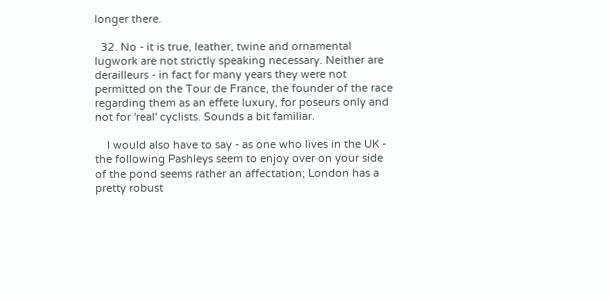longer there.

  32. No - it is true, leather, twine and ornamental lugwork are not strictly speaking necessary. Neither are derailleurs - in fact for many years they were not permitted on the Tour de France, the founder of the race regarding them as an effete luxury, for poseurs only and not for 'real' cyclists. Sounds a bit familiar.

    I would also have to say - as one who lives in the UK - the following Pashleys seem to enjoy over on your side of the pond seems rather an affectation; London has a pretty robust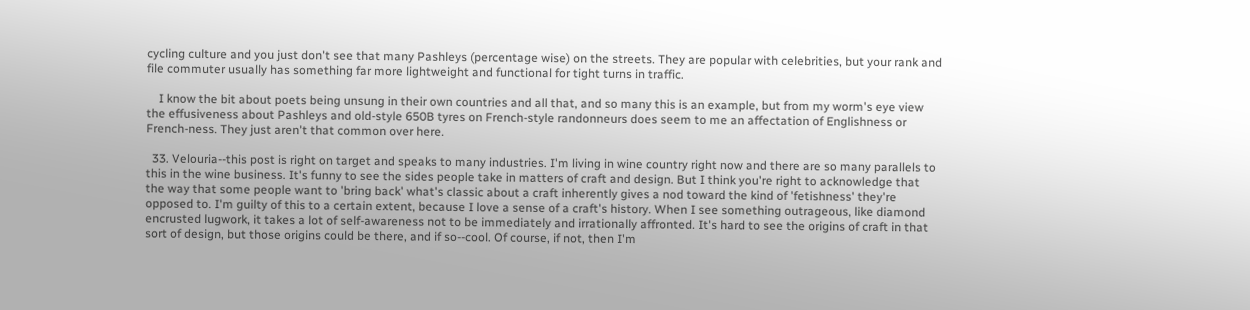cycling culture and you just don't see that many Pashleys (percentage wise) on the streets. They are popular with celebrities, but your rank and file commuter usually has something far more lightweight and functional for tight turns in traffic.

    I know the bit about poets being unsung in their own countries and all that, and so many this is an example, but from my worm's eye view the effusiveness about Pashleys and old-style 650B tyres on French-style randonneurs does seem to me an affectation of Englishness or French-ness. They just aren't that common over here.

  33. Velouria--this post is right on target and speaks to many industries. I'm living in wine country right now and there are so many parallels to this in the wine business. It's funny to see the sides people take in matters of craft and design. But I think you're right to acknowledge that the way that some people want to 'bring back' what's classic about a craft inherently gives a nod toward the kind of 'fetishness' they're opposed to. I'm guilty of this to a certain extent, because I love a sense of a craft's history. When I see something outrageous, like diamond encrusted lugwork, it takes a lot of self-awareness not to be immediately and irrationally affronted. It's hard to see the origins of craft in that sort of design, but those origins could be there, and if so--cool. Of course, if not, then I'm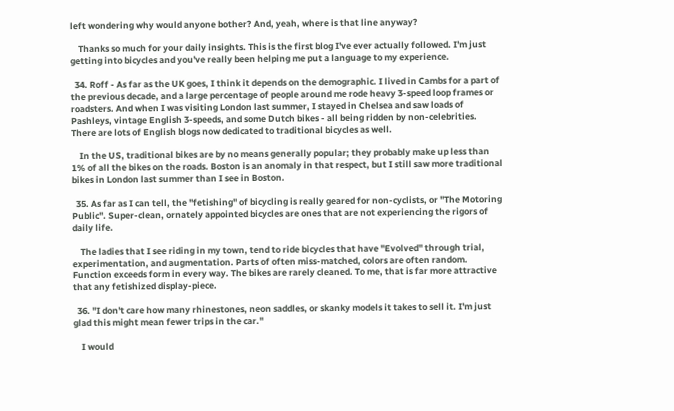left wondering why would anyone bother? And, yeah, where is that line anyway?

    Thanks so much for your daily insights. This is the first blog I've ever actually followed. I'm just getting into bicycles and you've really been helping me put a language to my experience.

  34. Roff - As far as the UK goes, I think it depends on the demographic. I lived in Cambs for a part of the previous decade, and a large percentage of people around me rode heavy 3-speed loop frames or roadsters. And when I was visiting London last summer, I stayed in Chelsea and saw loads of Pashleys, vintage English 3-speeds, and some Dutch bikes - all being ridden by non-celebrities. There are lots of English blogs now dedicated to traditional bicycles as well.

    In the US, traditional bikes are by no means generally popular; they probably make up less than 1% of all the bikes on the roads. Boston is an anomaly in that respect, but I still saw more traditional bikes in London last summer than I see in Boston.

  35. As far as I can tell, the "fetishing" of bicycling is really geared for non-cyclists, or "The Motoring Public". Super-clean, ornately appointed bicycles are ones that are not experiencing the rigors of daily life.

    The ladies that I see riding in my town, tend to ride bicycles that have "Evolved" through trial, experimentation, and augmentation. Parts of often miss-matched, colors are often random. Function exceeds form in every way. The bikes are rarely cleaned. To me, that is far more attractive that any fetishized display-piece.

  36. "I don't care how many rhinestones, neon saddles, or skanky models it takes to sell it. I'm just glad this might mean fewer trips in the car."

    I would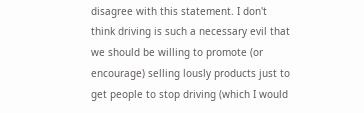disagree with this statement. I don't think driving is such a necessary evil that we should be willing to promote (or encourage) selling lously products just to get people to stop driving (which I would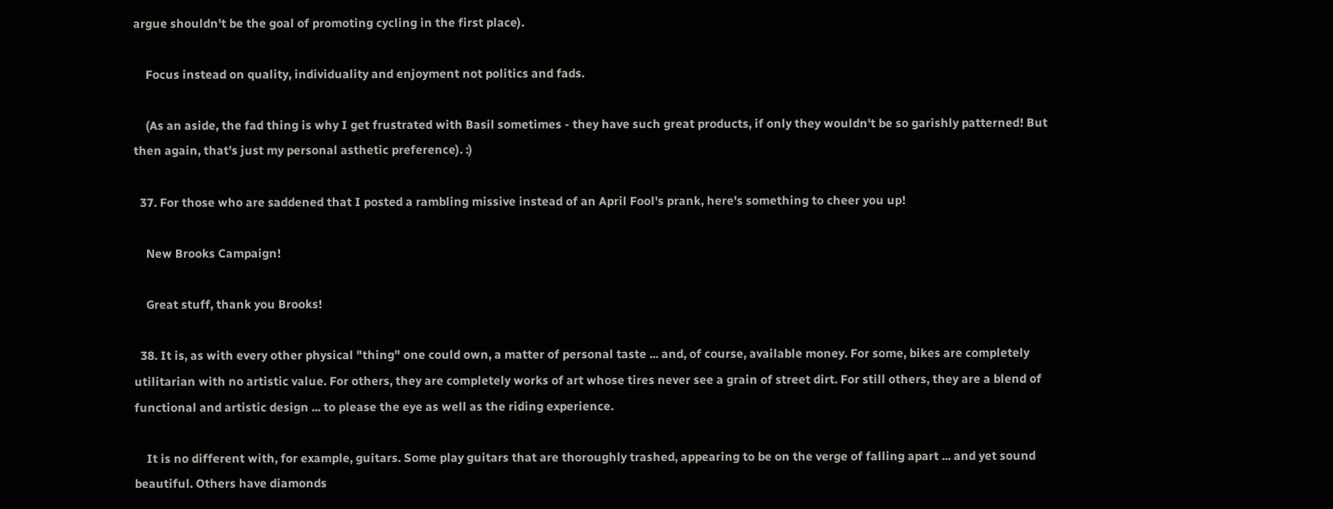argue shouldn't be the goal of promoting cycling in the first place).

    Focus instead on quality, individuality and enjoyment not politics and fads.

    (As an aside, the fad thing is why I get frustrated with Basil sometimes - they have such great products, if only they wouldn't be so garishly patterned! But then again, that's just my personal asthetic preference). :)

  37. For those who are saddened that I posted a rambling missive instead of an April Fool's prank, here's something to cheer you up!

    New Brooks Campaign!

    Great stuff, thank you Brooks!

  38. It is, as with every other physical "thing" one could own, a matter of personal taste ... and, of course, available money. For some, bikes are completely utilitarian with no artistic value. For others, they are completely works of art whose tires never see a grain of street dirt. For still others, they are a blend of functional and artistic design ... to please the eye as well as the riding experience.

    It is no different with, for example, guitars. Some play guitars that are thoroughly trashed, appearing to be on the verge of falling apart ... and yet sound beautiful. Others have diamonds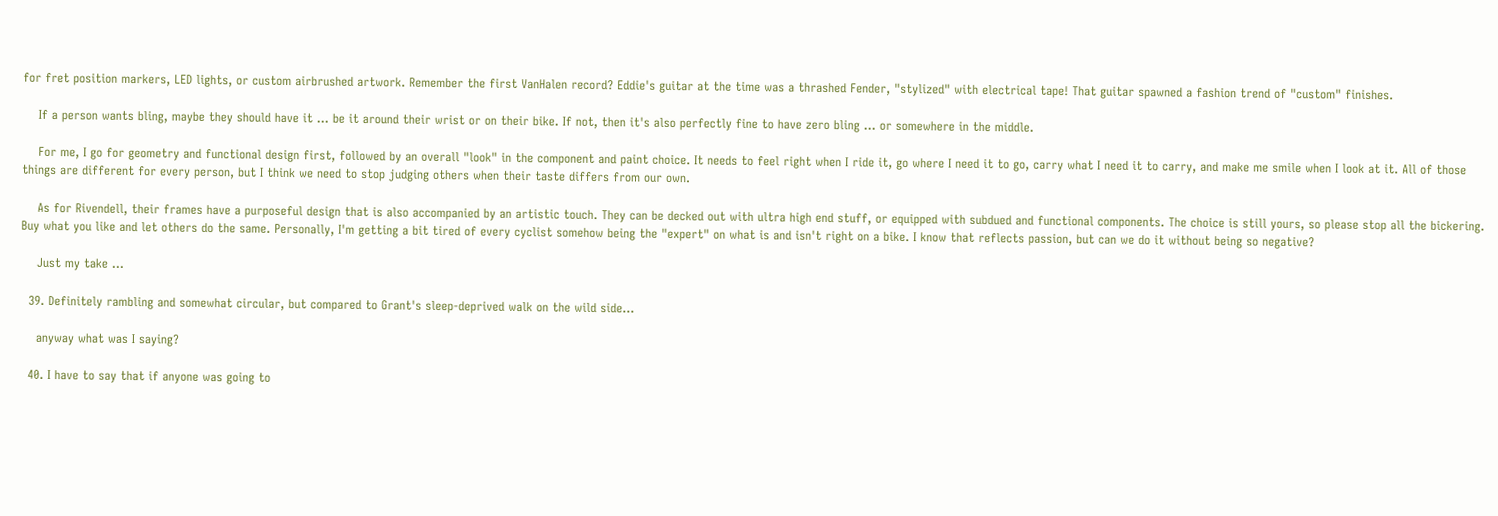for fret position markers, LED lights, or custom airbrushed artwork. Remember the first VanHalen record? Eddie's guitar at the time was a thrashed Fender, "stylized" with electrical tape! That guitar spawned a fashion trend of "custom" finishes.

    If a person wants bling, maybe they should have it ... be it around their wrist or on their bike. If not, then it's also perfectly fine to have zero bling ... or somewhere in the middle.

    For me, I go for geometry and functional design first, followed by an overall "look" in the component and paint choice. It needs to feel right when I ride it, go where I need it to go, carry what I need it to carry, and make me smile when I look at it. All of those things are different for every person, but I think we need to stop judging others when their taste differs from our own.

    As for Rivendell, their frames have a purposeful design that is also accompanied by an artistic touch. They can be decked out with ultra high end stuff, or equipped with subdued and functional components. The choice is still yours, so please stop all the bickering. Buy what you like and let others do the same. Personally, I'm getting a bit tired of every cyclist somehow being the "expert" on what is and isn't right on a bike. I know that reflects passion, but can we do it without being so negative?

    Just my take ...

  39. Definitely rambling and somewhat circular, but compared to Grant's sleep-deprived walk on the wild side...

    anyway what was I saying?

  40. I have to say that if anyone was going to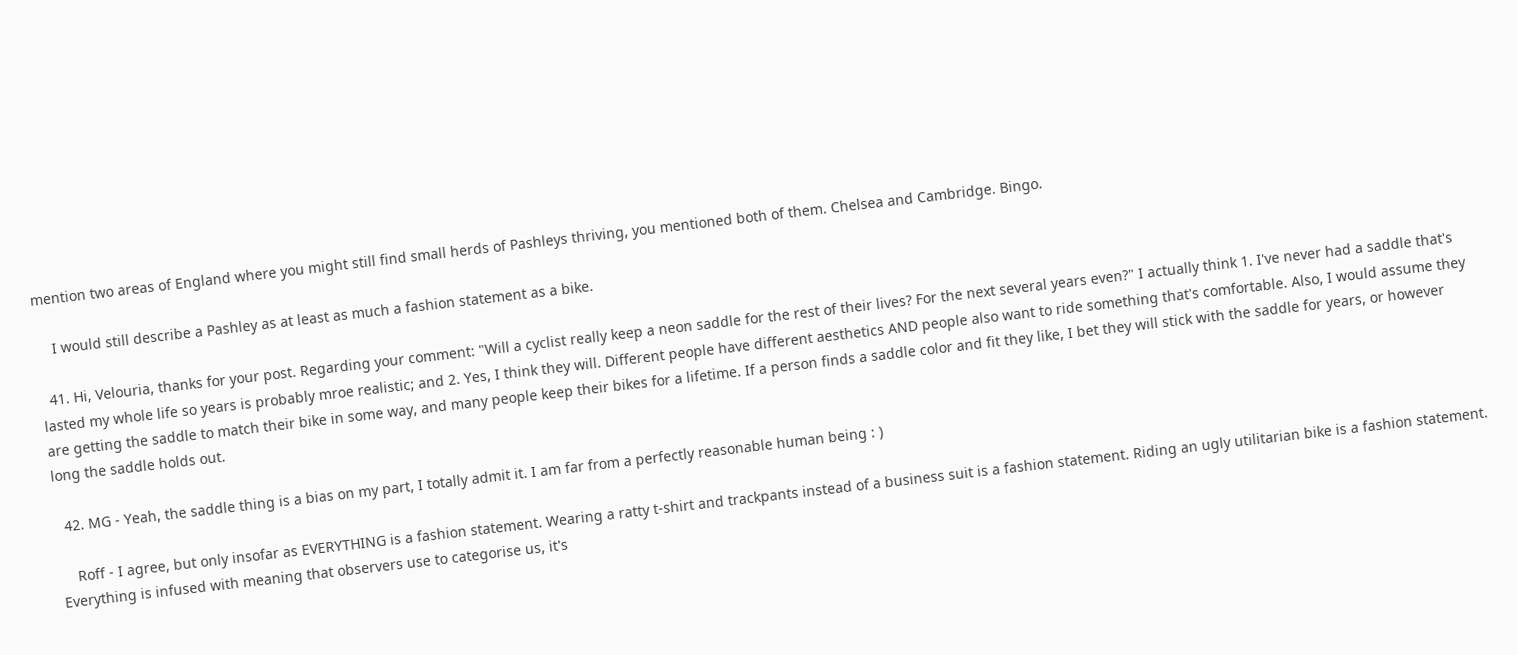mention two areas of England where you might still find small herds of Pashleys thriving, you mentioned both of them. Chelsea and Cambridge. Bingo.

    I would still describe a Pashley as at least as much a fashion statement as a bike.

  41. Hi, Velouria, thanks for your post. Regarding your comment: "Will a cyclist really keep a neon saddle for the rest of their lives? For the next several years even?" I actually think 1. I've never had a saddle that's lasted my whole life so years is probably mroe realistic; and 2. Yes, I think they will. Different people have different aesthetics AND people also want to ride something that's comfortable. Also, I would assume they are getting the saddle to match their bike in some way, and many people keep their bikes for a lifetime. If a person finds a saddle color and fit they like, I bet they will stick with the saddle for years, or however long the saddle holds out.

  42. MG - Yeah, the saddle thing is a bias on my part, I totally admit it. I am far from a perfectly reasonable human being : )

    Roff - I agree, but only insofar as EVERYTHING is a fashion statement. Wearing a ratty t-shirt and trackpants instead of a business suit is a fashion statement. Riding an ugly utilitarian bike is a fashion statement. Everything is infused with meaning that observers use to categorise us, it's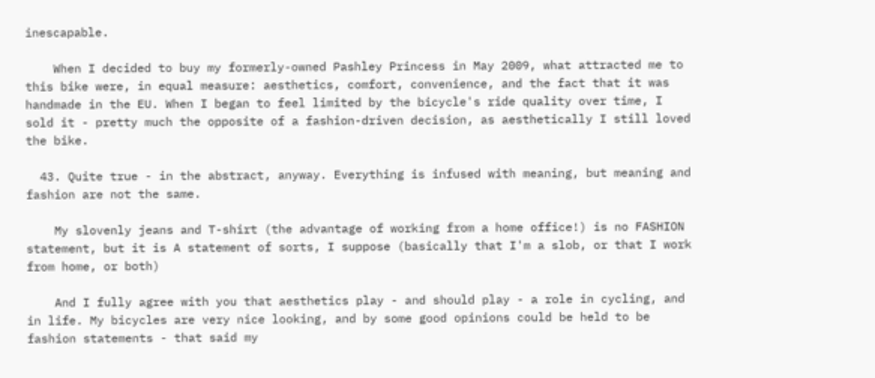inescapable.

    When I decided to buy my formerly-owned Pashley Princess in May 2009, what attracted me to this bike were, in equal measure: aesthetics, comfort, convenience, and the fact that it was handmade in the EU. When I began to feel limited by the bicycle's ride quality over time, I sold it - pretty much the opposite of a fashion-driven decision, as aesthetically I still loved the bike.

  43. Quite true - in the abstract, anyway. Everything is infused with meaning, but meaning and fashion are not the same.

    My slovenly jeans and T-shirt (the advantage of working from a home office!) is no FASHION statement, but it is A statement of sorts, I suppose (basically that I'm a slob, or that I work from home, or both)

    And I fully agree with you that aesthetics play - and should play - a role in cycling, and in life. My bicycles are very nice looking, and by some good opinions could be held to be fashion statements - that said my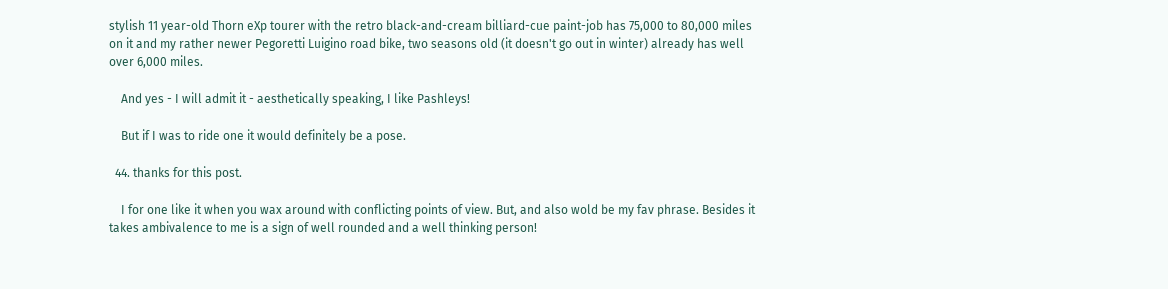stylish 11 year-old Thorn eXp tourer with the retro black-and-cream billiard-cue paint-job has 75,000 to 80,000 miles on it and my rather newer Pegoretti Luigino road bike, two seasons old (it doesn't go out in winter) already has well over 6,000 miles.

    And yes - I will admit it - aesthetically speaking, I like Pashleys!

    But if I was to ride one it would definitely be a pose.

  44. thanks for this post.

    I for one like it when you wax around with conflicting points of view. But, and also wold be my fav phrase. Besides it takes ambivalence to me is a sign of well rounded and a well thinking person!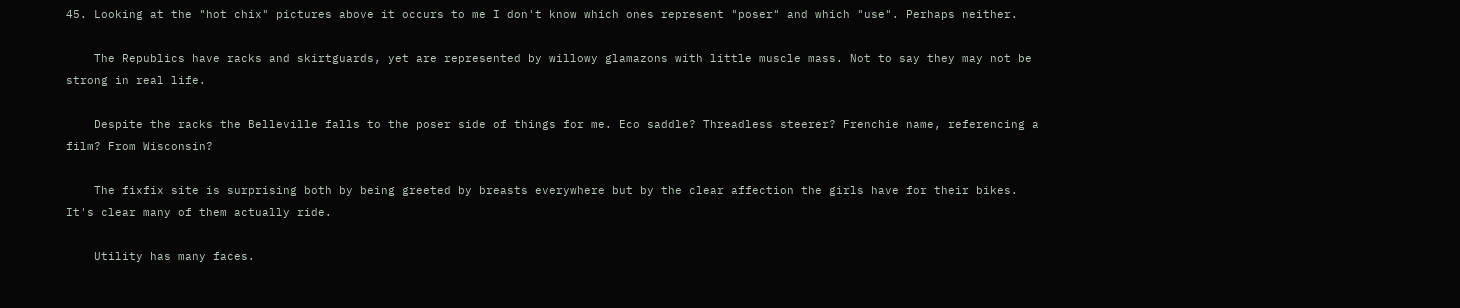45. Looking at the "hot chix" pictures above it occurs to me I don't know which ones represent "poser" and which "use". Perhaps neither.

    The Republics have racks and skirtguards, yet are represented by willowy glamazons with little muscle mass. Not to say they may not be strong in real life.

    Despite the racks the Belleville falls to the poser side of things for me. Eco saddle? Threadless steerer? Frenchie name, referencing a film? From Wisconsin?

    The fixfix site is surprising both by being greeted by breasts everywhere but by the clear affection the girls have for their bikes. It's clear many of them actually ride.

    Utility has many faces.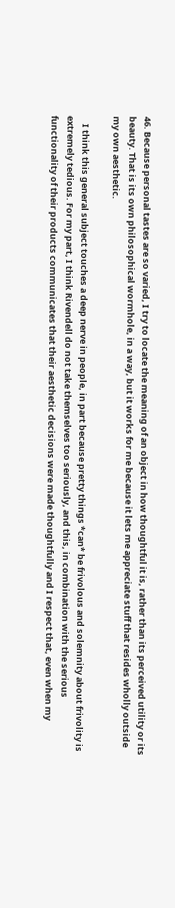46. Because personal tastes are so varied, I try to locate the meaning of an object in how thoughtful it is, rather than its perceived utility or its beauty. That is its own philosophical wormhole, in a way, but it works for me because it lets me appreciate stuff that resides wholly outside my own aesthetic.

    I think this general subject touches a deep nerve in people, in part because pretty things *can* be frivolous and solemnity about frivolity is extremely tedious. For my part, I think Rivendell do not take themselves too seriously, and this, in combination with the serious functionality of their products communicates that their aesthetic decisions were made thoughtfully and I respect that, even when my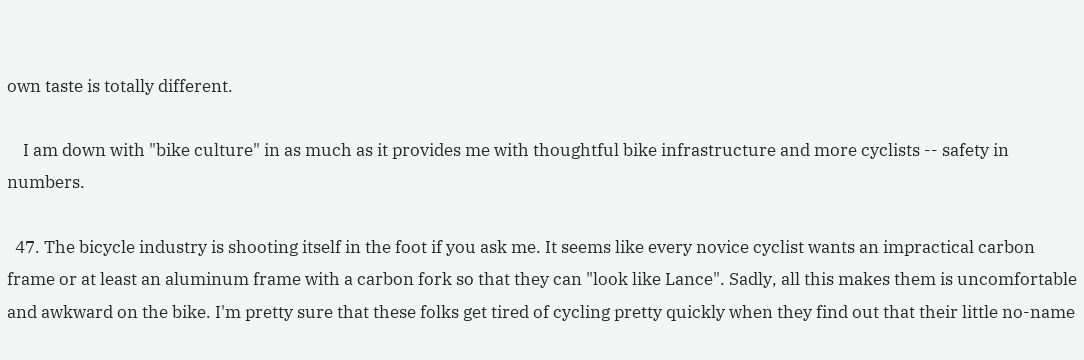own taste is totally different.

    I am down with "bike culture" in as much as it provides me with thoughtful bike infrastructure and more cyclists -- safety in numbers.

  47. The bicycle industry is shooting itself in the foot if you ask me. It seems like every novice cyclist wants an impractical carbon frame or at least an aluminum frame with a carbon fork so that they can "look like Lance". Sadly, all this makes them is uncomfortable and awkward on the bike. I'm pretty sure that these folks get tired of cycling pretty quickly when they find out that their little no-name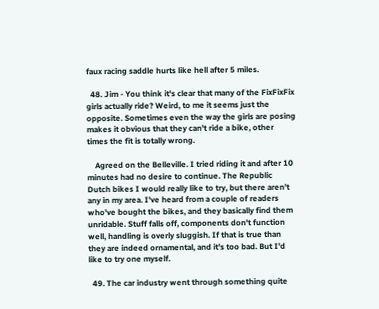faux racing saddle hurts like hell after 5 miles.

  48. Jim - You think it's clear that many of the FixFixFix girls actually ride? Weird, to me it seems just the opposite. Sometimes even the way the girls are posing makes it obvious that they can't ride a bike, other times the fit is totally wrong.

    Agreed on the Belleville. I tried riding it and after 10 minutes had no desire to continue. The Republic Dutch bikes I would really like to try, but there aren't any in my area. I've heard from a couple of readers who've bought the bikes, and they basically find them unridable. Stuff falls off, components don't function well, handling is overly sluggish. If that is true than they are indeed ornamental, and it's too bad. But I'd like to try one myself.

  49. The car industry went through something quite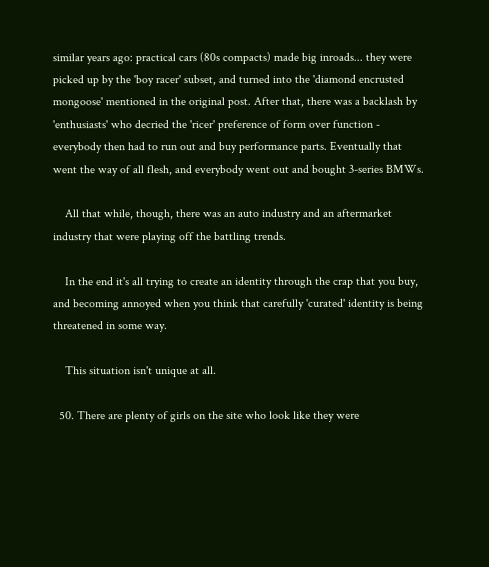similar years ago: practical cars (80s compacts) made big inroads... they were picked up by the 'boy racer' subset, and turned into the 'diamond encrusted mongoose' mentioned in the original post. After that, there was a backlash by 'enthusiasts' who decried the 'ricer' preference of form over function - everybody then had to run out and buy performance parts. Eventually that went the way of all flesh, and everybody went out and bought 3-series BMWs.

    All that while, though, there was an auto industry and an aftermarket industry that were playing off the battling trends.

    In the end it's all trying to create an identity through the crap that you buy, and becoming annoyed when you think that carefully 'curated' identity is being threatened in some way.

    This situation isn't unique at all.

  50. There are plenty of girls on the site who look like they were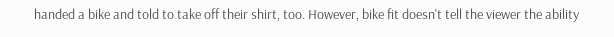handed a bike and told to take off their shirt, too. However, bike fit doesn't tell the viewer the ability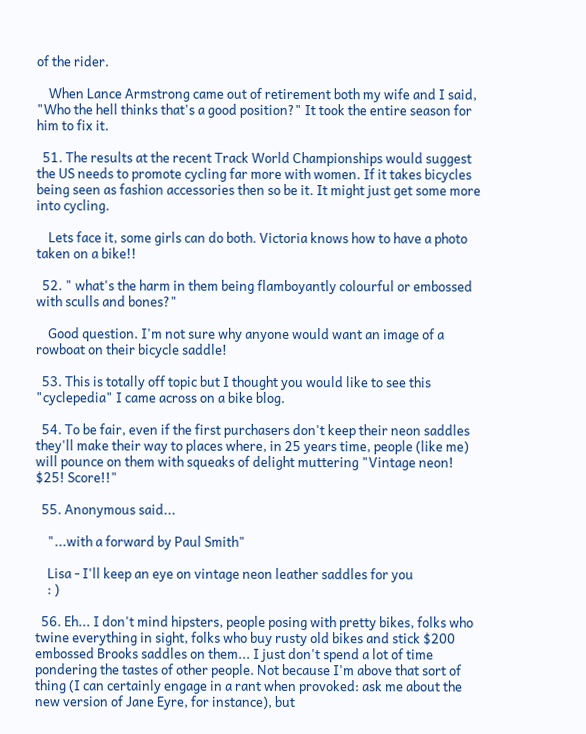of the rider.

    When Lance Armstrong came out of retirement both my wife and I said, "Who the hell thinks that's a good position?" It took the entire season for him to fix it.

  51. The results at the recent Track World Championships would suggest the US needs to promote cycling far more with women. If it takes bicycles being seen as fashion accessories then so be it. It might just get some more into cycling.

    Lets face it, some girls can do both. Victoria knows how to have a photo taken on a bike!!

  52. " what's the harm in them being flamboyantly colourful or embossed with sculls and bones?"

    Good question. I'm not sure why anyone would want an image of a rowboat on their bicycle saddle!

  53. This is totally off topic but I thought you would like to see this "cyclepedia" I came across on a bike blog.

  54. To be fair, even if the first purchasers don't keep their neon saddles they'll make their way to places where, in 25 years time, people (like me) will pounce on them with squeaks of delight muttering "Vintage neon! $25! Score!!"

  55. Anonymous said...

    "...with a forward by Paul Smith"

    Lisa - I'll keep an eye on vintage neon leather saddles for you
    : )

  56. Eh... I don't mind hipsters, people posing with pretty bikes, folks who twine everything in sight, folks who buy rusty old bikes and stick $200 embossed Brooks saddles on them... I just don't spend a lot of time pondering the tastes of other people. Not because I'm above that sort of thing (I can certainly engage in a rant when provoked: ask me about the new version of Jane Eyre, for instance), but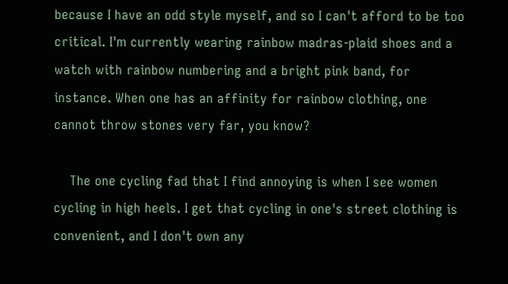because I have an odd style myself, and so I can't afford to be too critical. I'm currently wearing rainbow madras-plaid shoes and a watch with rainbow numbering and a bright pink band, for instance. When one has an affinity for rainbow clothing, one cannot throw stones very far, you know?

    The one cycling fad that I find annoying is when I see women cycling in high heels. I get that cycling in one's street clothing is convenient, and I don't own any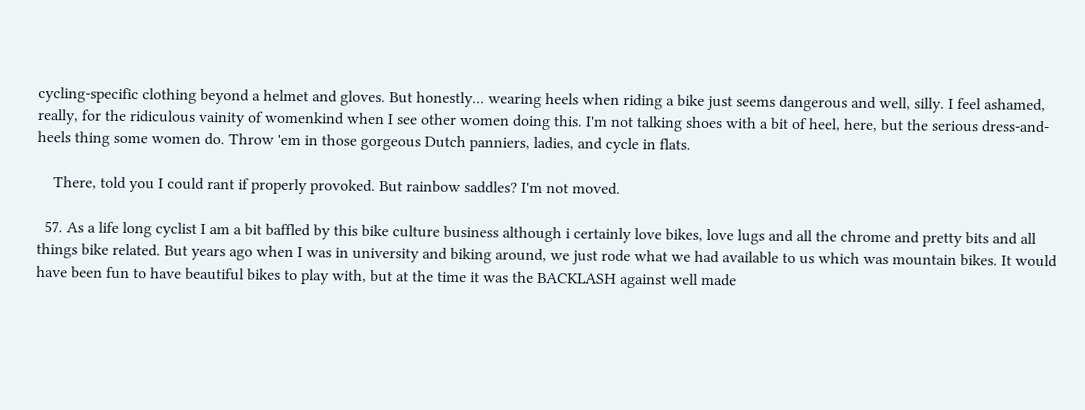cycling-specific clothing beyond a helmet and gloves. But honestly... wearing heels when riding a bike just seems dangerous and well, silly. I feel ashamed, really, for the ridiculous vainity of womenkind when I see other women doing this. I'm not talking shoes with a bit of heel, here, but the serious dress-and-heels thing some women do. Throw 'em in those gorgeous Dutch panniers, ladies, and cycle in flats.

    There, told you I could rant if properly provoked. But rainbow saddles? I'm not moved.

  57. As a life long cyclist I am a bit baffled by this bike culture business although i certainly love bikes, love lugs and all the chrome and pretty bits and all things bike related. But years ago when I was in university and biking around, we just rode what we had available to us which was mountain bikes. It would have been fun to have beautiful bikes to play with, but at the time it was the BACKLASH against well made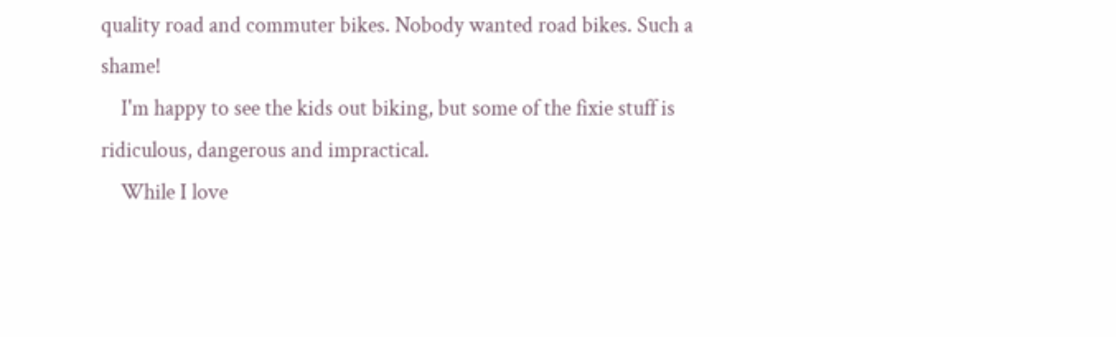quality road and commuter bikes. Nobody wanted road bikes. Such a shame!
    I'm happy to see the kids out biking, but some of the fixie stuff is ridiculous, dangerous and impractical.
    While I love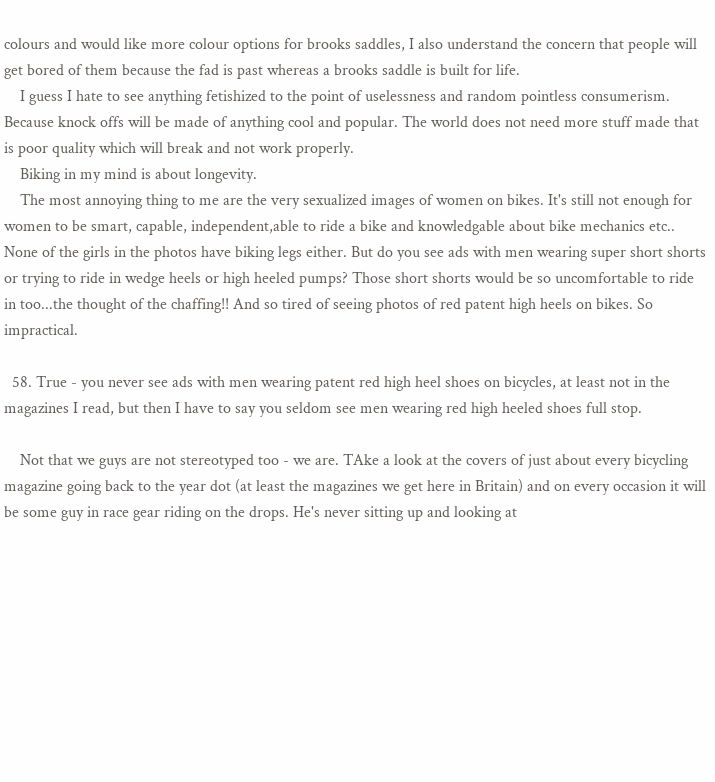colours and would like more colour options for brooks saddles, I also understand the concern that people will get bored of them because the fad is past whereas a brooks saddle is built for life.
    I guess I hate to see anything fetishized to the point of uselessness and random pointless consumerism. Because knock offs will be made of anything cool and popular. The world does not need more stuff made that is poor quality which will break and not work properly.
    Biking in my mind is about longevity.
    The most annoying thing to me are the very sexualized images of women on bikes. It's still not enough for women to be smart, capable, independent,able to ride a bike and knowledgable about bike mechanics etc.. None of the girls in the photos have biking legs either. But do you see ads with men wearing super short shorts or trying to ride in wedge heels or high heeled pumps? Those short shorts would be so uncomfortable to ride in too...the thought of the chaffing!! And so tired of seeing photos of red patent high heels on bikes. So impractical.

  58. True - you never see ads with men wearing patent red high heel shoes on bicycles, at least not in the magazines I read, but then I have to say you seldom see men wearing red high heeled shoes full stop.

    Not that we guys are not stereotyped too - we are. TAke a look at the covers of just about every bicycling magazine going back to the year dot (at least the magazines we get here in Britain) and on every occasion it will be some guy in race gear riding on the drops. He's never sitting up and looking at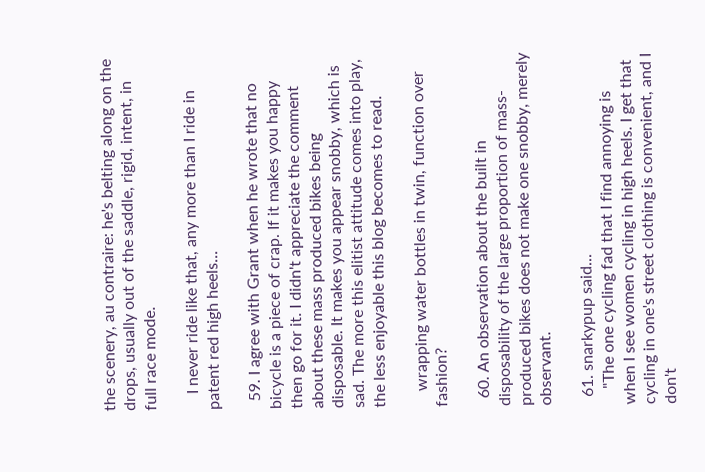the scenery, au contraire: he's belting along on the drops, usually out of the saddle, rigid, intent, in full race mode.

    I never ride like that, any more than I ride in patent red high heels...

  59. I agree with Grant when he wrote that no bicycle is a piece of crap. If it makes you happy then go for it. I didn't appreciate the comment about these mass produced bikes being disposable. It makes you appear snobby, which is sad. The more this elitist attitude comes into play, the less enjoyable this blog becomes to read.

    wrapping water bottles in twin, function over fashion?

  60. An observation about the built in disposability of the large proportion of mass-produced bikes does not make one snobby, merely observant.

  61. snarkypup said...
    "The one cycling fad that I find annoying is when I see women cycling in high heels. I get that cycling in one's street clothing is convenient, and I don't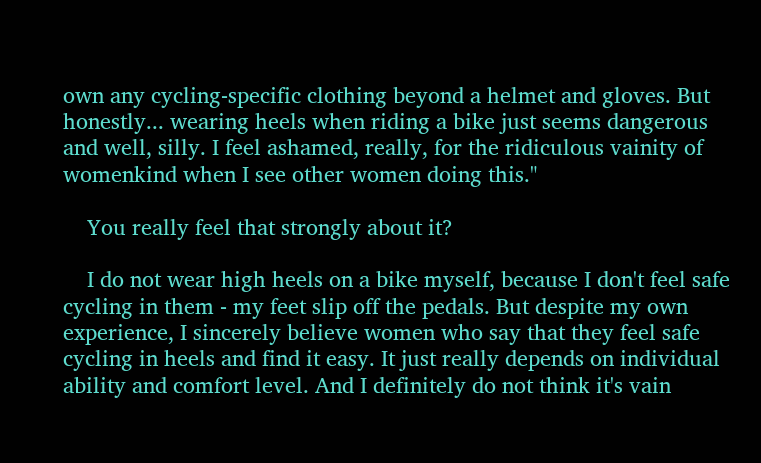own any cycling-specific clothing beyond a helmet and gloves. But honestly... wearing heels when riding a bike just seems dangerous and well, silly. I feel ashamed, really, for the ridiculous vainity of womenkind when I see other women doing this."

    You really feel that strongly about it?

    I do not wear high heels on a bike myself, because I don't feel safe cycling in them - my feet slip off the pedals. But despite my own experience, I sincerely believe women who say that they feel safe cycling in heels and find it easy. It just really depends on individual ability and comfort level. And I definitely do not think it's vain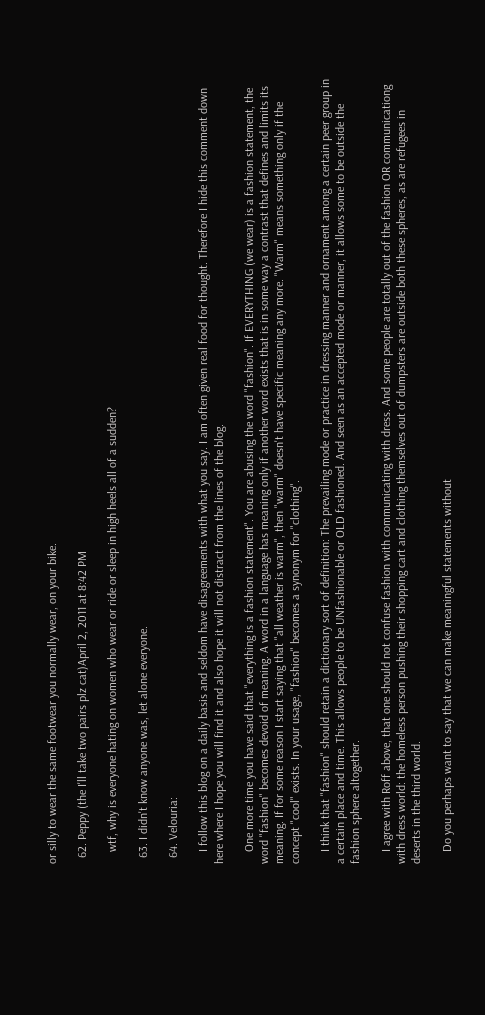or silly to wear the same footwear you normally wear, on your bike.

  62. Peppy (the I'll take two pairs plz cat)April 2, 2011 at 8:42 PM

    wtf, why is everyone hating on women who wear or ride or sleep in high heels all of a sudden?

  63. I didn't know anyone was, let alone everyone.

  64. Velouria:

    I follow this blog on a daily basis and seldom have disagreements with what you say. I am often given real food for thought. Therefore I hide this comment down here where I hope you will find it and also hope it will not distract from the lines of the blog.

    One more time you have said that "everything is a fashion statement". You are abusing the word "fashion". If EVERYTHING (we wear) is a fashion statement, the word "fashion" becomes devoid of meaning. A word in a language has meaning only if another word exists that is in some way a contrast that defines and limits its meaning. If for some reason I start saying that "all weather is warm", then "warm" doesn't have specific meaning any more. "Warm" means something only if the concept "cool" exists. In your usage, "fashion" becomes a synonym for "clothing".

    I think that "fashion" should retain a dictionary sort of definition: The prevailing mode or practice in dressing manner and ornament among a certain peer group in a certain place and time. This allows people to be UNfashionable or OLD fashioned. And seen as an accepted mode or manner, it allows some to be outside the fashion sphere altogether.

    I agree with Roff above, that one should not confuse fashion with communicating with dress. And some people are totally out of the fashion OR communicationg with dress world: the homeless person pushing their shopping cart and clothing themselves out of dumpsters are outside both these spheres, as are refugees in deserts in the third world.

    Do you perhaps want to say that we can make meaningful statements without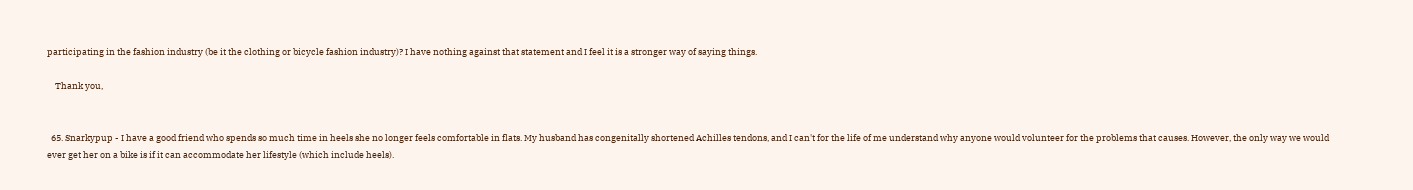participating in the fashion industry (be it the clothing or bicycle fashion industry)? I have nothing against that statement and I feel it is a stronger way of saying things.

    Thank you,


  65. Snarkypup - I have a good friend who spends so much time in heels she no longer feels comfortable in flats. My husband has congenitally shortened Achilles tendons, and I can't for the life of me understand why anyone would volunteer for the problems that causes. However, the only way we would ever get her on a bike is if it can accommodate her lifestyle (which include heels).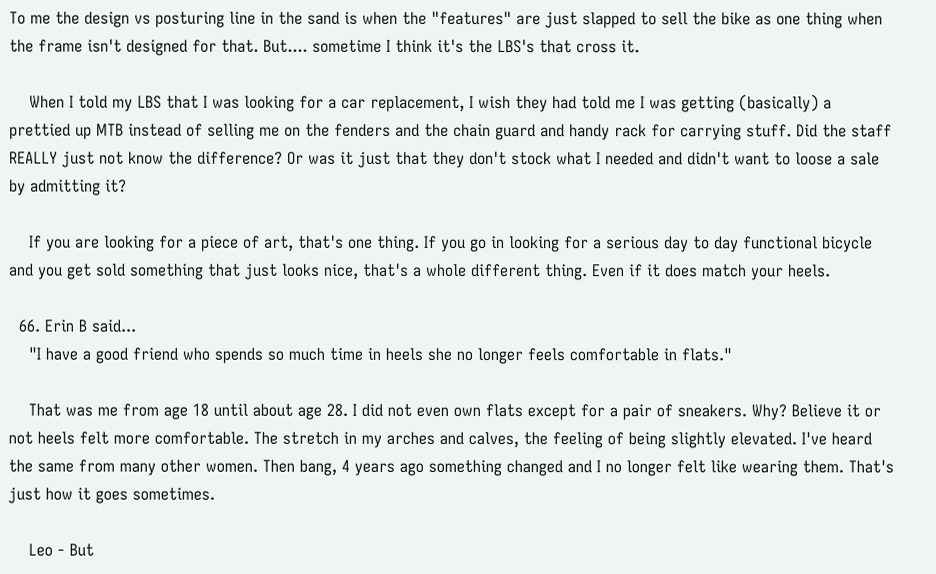To me the design vs posturing line in the sand is when the "features" are just slapped to sell the bike as one thing when the frame isn't designed for that. But.... sometime I think it's the LBS's that cross it.

    When I told my LBS that I was looking for a car replacement, I wish they had told me I was getting (basically) a prettied up MTB instead of selling me on the fenders and the chain guard and handy rack for carrying stuff. Did the staff REALLY just not know the difference? Or was it just that they don't stock what I needed and didn't want to loose a sale by admitting it?

    If you are looking for a piece of art, that's one thing. If you go in looking for a serious day to day functional bicycle and you get sold something that just looks nice, that's a whole different thing. Even if it does match your heels.

  66. Erin B said...
    "I have a good friend who spends so much time in heels she no longer feels comfortable in flats."

    That was me from age 18 until about age 28. I did not even own flats except for a pair of sneakers. Why? Believe it or not heels felt more comfortable. The stretch in my arches and calves, the feeling of being slightly elevated. I've heard the same from many other women. Then bang, 4 years ago something changed and I no longer felt like wearing them. That's just how it goes sometimes.

    Leo - But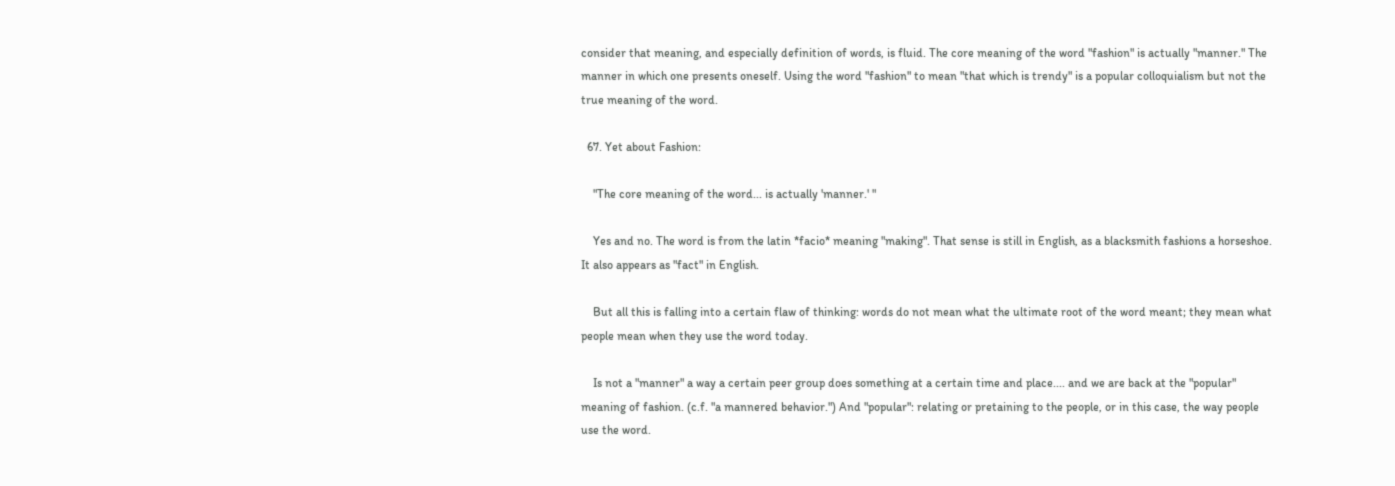consider that meaning, and especially definition of words, is fluid. The core meaning of the word "fashion" is actually "manner." The manner in which one presents oneself. Using the word "fashion" to mean "that which is trendy" is a popular colloquialism but not the true meaning of the word.

  67. Yet about Fashion:

    "The core meaning of the word... is actually 'manner.' "

    Yes and no. The word is from the latin *facio* meaning "making". That sense is still in English, as a blacksmith fashions a horseshoe. It also appears as "fact" in English.

    But all this is falling into a certain flaw of thinking: words do not mean what the ultimate root of the word meant; they mean what people mean when they use the word today.

    Is not a "manner" a way a certain peer group does something at a certain time and place.... and we are back at the "popular" meaning of fashion. (c.f. "a mannered behavior.") And "popular": relating or pretaining to the people, or in this case, the way people use the word.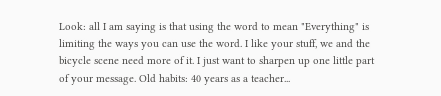Look: all I am saying is that using the word to mean "Everything" is limiting the ways you can use the word. I like your stuff, we and the bicycle scene need more of it. I just want to sharpen up one little part of your message. Old habits: 40 years as a teacher...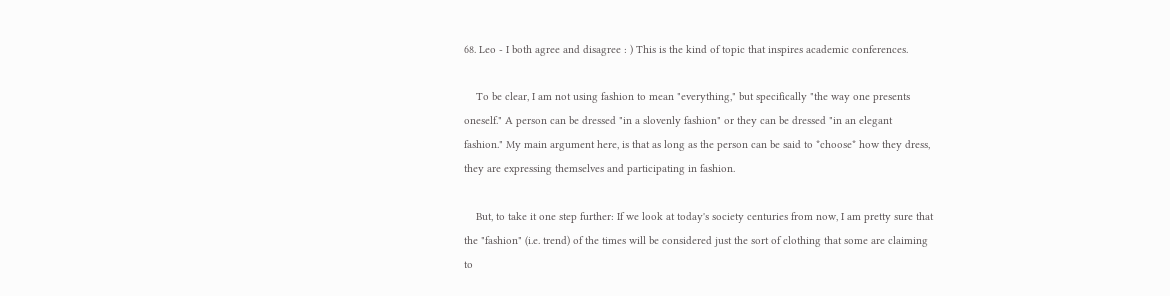68. Leo - I both agree and disagree : ) This is the kind of topic that inspires academic conferences.

    To be clear, I am not using fashion to mean "everything," but specifically "the way one presents oneself." A person can be dressed "in a slovenly fashion" or they can be dressed "in an elegant fashion." My main argument here, is that as long as the person can be said to *choose* how they dress, they are expressing themselves and participating in fashion.

    But, to take it one step further: If we look at today's society centuries from now, I am pretty sure that the "fashion" (i.e. trend) of the times will be considered just the sort of clothing that some are claiming to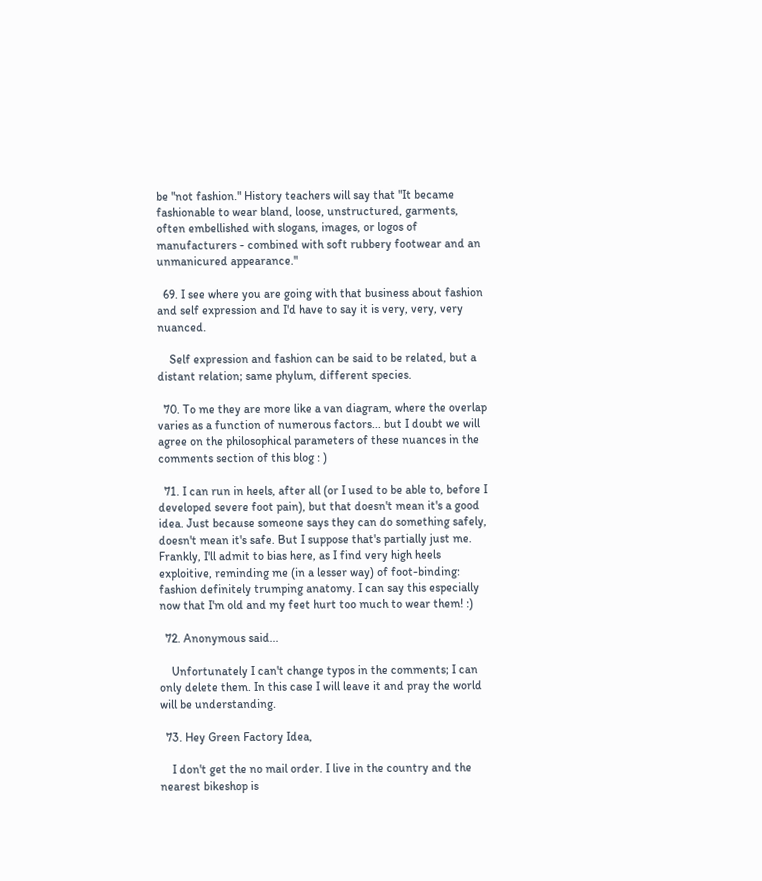be "not fashion." History teachers will say that "It became fashionable to wear bland, loose, unstructured, garments, often embellished with slogans, images, or logos of manufacturers - combined with soft rubbery footwear and an unmanicured appearance."

  69. I see where you are going with that business about fashion and self expression and I'd have to say it is very, very, very nuanced.

    Self expression and fashion can be said to be related, but a distant relation; same phylum, different species.

  70. To me they are more like a van diagram, where the overlap varies as a function of numerous factors... but I doubt we will agree on the philosophical parameters of these nuances in the comments section of this blog : )

  71. I can run in heels, after all (or I used to be able to, before I developed severe foot pain), but that doesn't mean it's a good idea. Just because someone says they can do something safely, doesn't mean it's safe. But I suppose that's partially just me. Frankly, I'll admit to bias here, as I find very high heels exploitive, reminding me (in a lesser way) of foot-binding: fashion definitely trumping anatomy. I can say this especially now that I'm old and my feet hurt too much to wear them! :)

  72. Anonymous said...

    Unfortunately I can't change typos in the comments; I can only delete them. In this case I will leave it and pray the world will be understanding.

  73. Hey Green Factory Idea,

    I don't get the no mail order. I live in the country and the nearest bikeshop is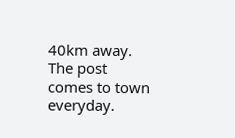40km away. The post comes to town everyday.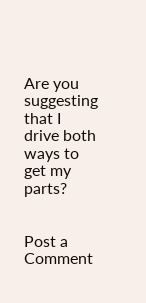Are you suggesting that I drive both ways to get my parts?


Post a Comment